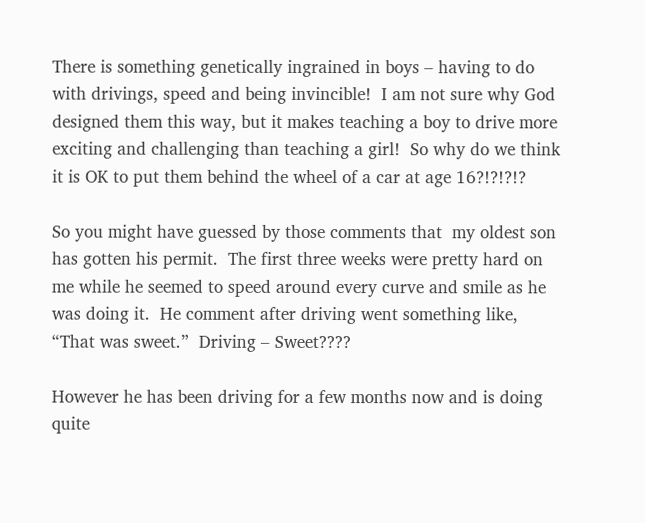There is something genetically ingrained in boys – having to do with drivings, speed and being invincible!  I am not sure why God designed them this way, but it makes teaching a boy to drive more exciting and challenging than teaching a girl!  So why do we think it is OK to put them behind the wheel of a car at age 16?!?!?!?

So you might have guessed by those comments that  my oldest son has gotten his permit.  The first three weeks were pretty hard on me while he seemed to speed around every curve and smile as he was doing it.  He comment after driving went something like,  “That was sweet.”  Driving – Sweet????

However he has been driving for a few months now and is doing quite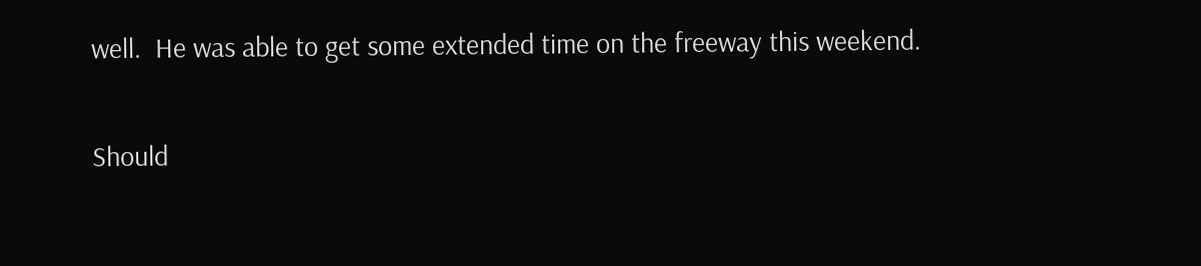well.  He was able to get some extended time on the freeway this weekend.

Should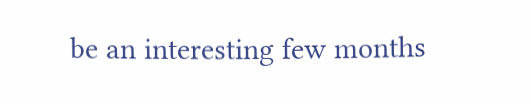be an interesting few months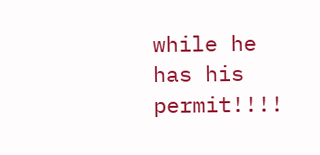while he has his permit!!!!